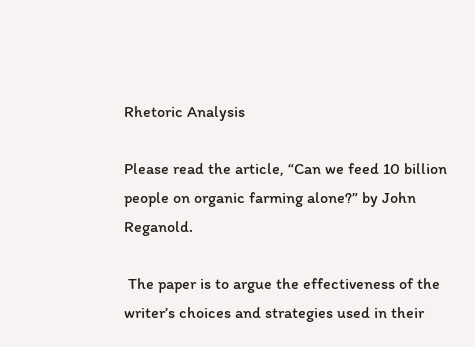Rhetoric Analysis

Please read the article, “Can we feed 10 billion people on organic farming alone?” by John Reganold.

 The paper is to argue the effectiveness of the writer’s choices and strategies used in their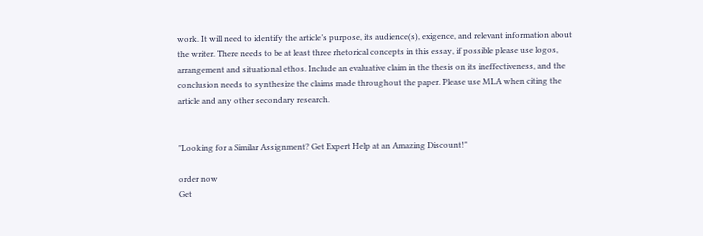work. It will need to identify the article’s purpose, its audience(s), exigence, and relevant information about the writer. There needs to be at least three rhetorical concepts in this essay, if possible please use logos, arrangement and situational ethos. Include an evaluative claim in the thesis on its ineffectiveness, and the conclusion needs to synthesize the claims made throughout the paper. Please use MLA when citing the article and any other secondary research.


"Looking for a Similar Assignment? Get Expert Help at an Amazing Discount!"

order now
Get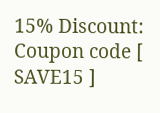15% Discount: Coupon code [ SAVE15 ]